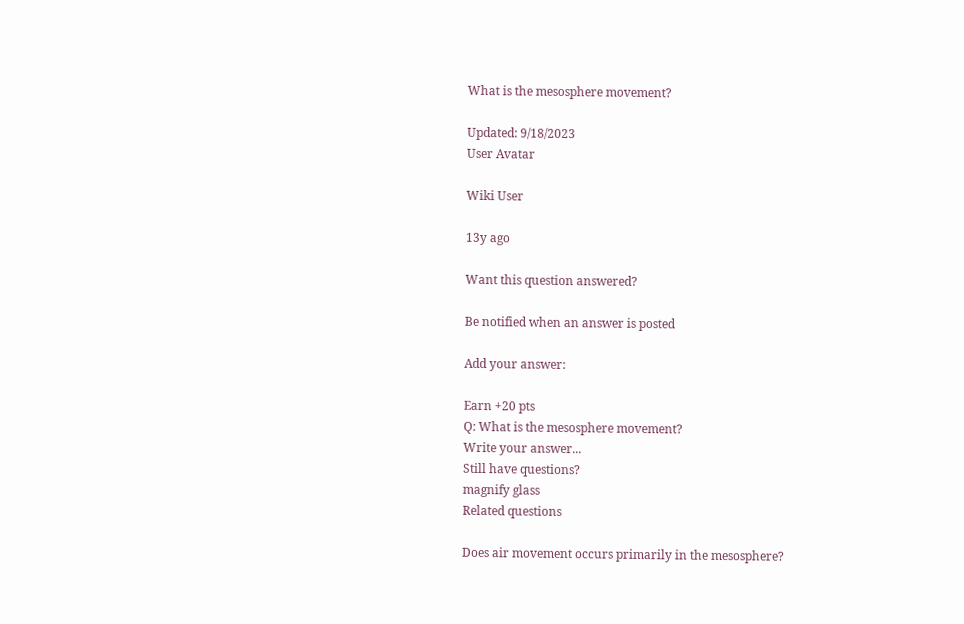What is the mesosphere movement?

Updated: 9/18/2023
User Avatar

Wiki User

13y ago

Want this question answered?

Be notified when an answer is posted

Add your answer:

Earn +20 pts
Q: What is the mesosphere movement?
Write your answer...
Still have questions?
magnify glass
Related questions

Does air movement occurs primarily in the mesosphere?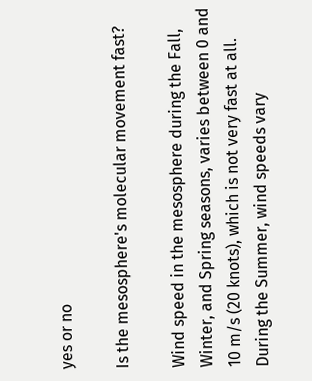yes or no

Is the mesosphere's molecular movement fast?

Wind speed in the mesosphere during the Fall, Winter, and Spring seasons, varies between 0 and 10 m/s (20 knots), which is not very fast at all. During the Summer, wind speeds vary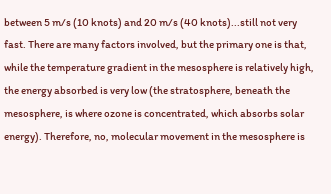between 5 m/s (10 knots) and 20 m/s (40 knots)...still not very fast. There are many factors involved, but the primary one is that, while the temperature gradient in the mesosphere is relatively high, the energy absorbed is very low (the stratosphere, beneath the mesosphere, is where ozone is concentrated, which absorbs solar energy). Therefore, no, molecular movement in the mesosphere is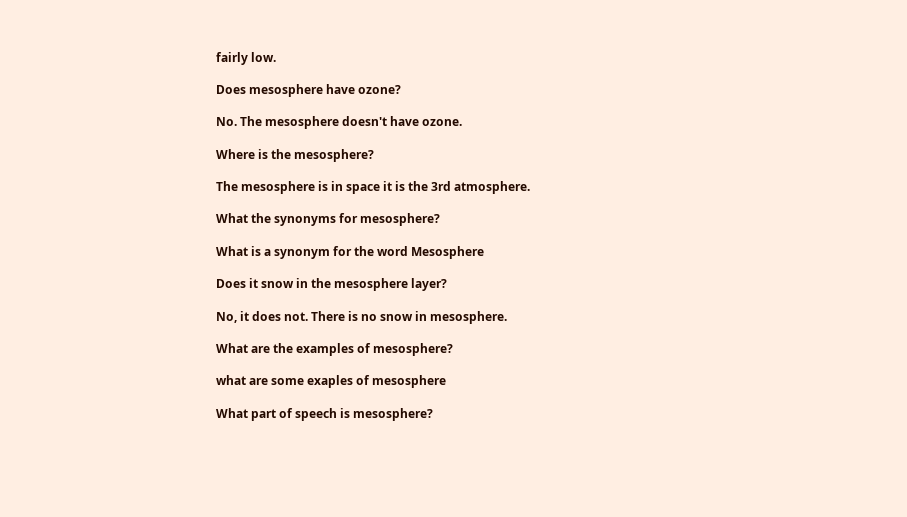fairly low.

Does mesosphere have ozone?

No. The mesosphere doesn't have ozone.

Where is the mesosphere?

The mesosphere is in space it is the 3rd atmosphere.

What the synonyms for mesosphere?

What is a synonym for the word Mesosphere

Does it snow in the mesosphere layer?

No, it does not. There is no snow in mesosphere.

What are the examples of mesosphere?

what are some exaples of mesosphere

What part of speech is mesosphere?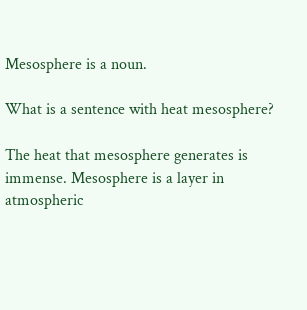Mesosphere is a noun.

What is a sentence with heat mesosphere?

The heat that mesosphere generates is immense. Mesosphere is a layer in atmospheric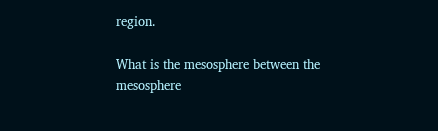region.

What is the mesosphere between the mesosphere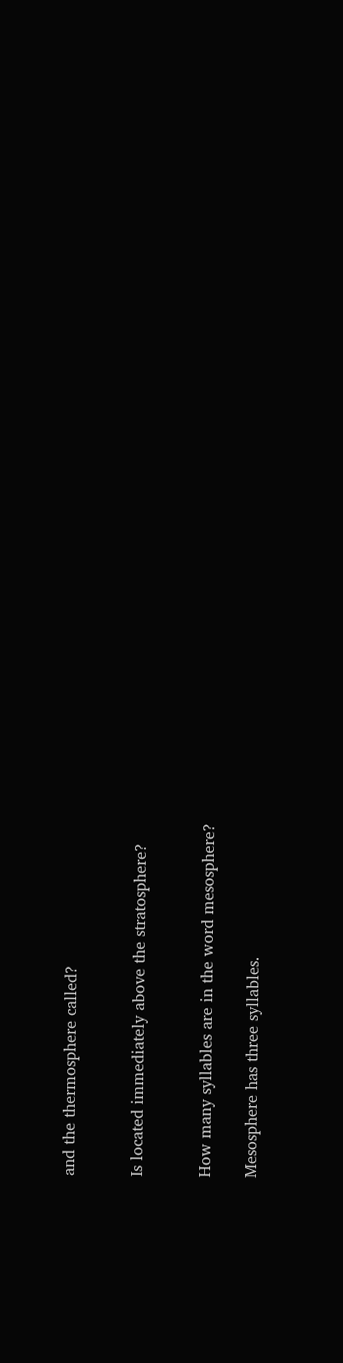and the thermosphere called?


Is located immediately above the stratosphere?


How many syllables are in the word mesosphere?

Mesosphere has three syllables.